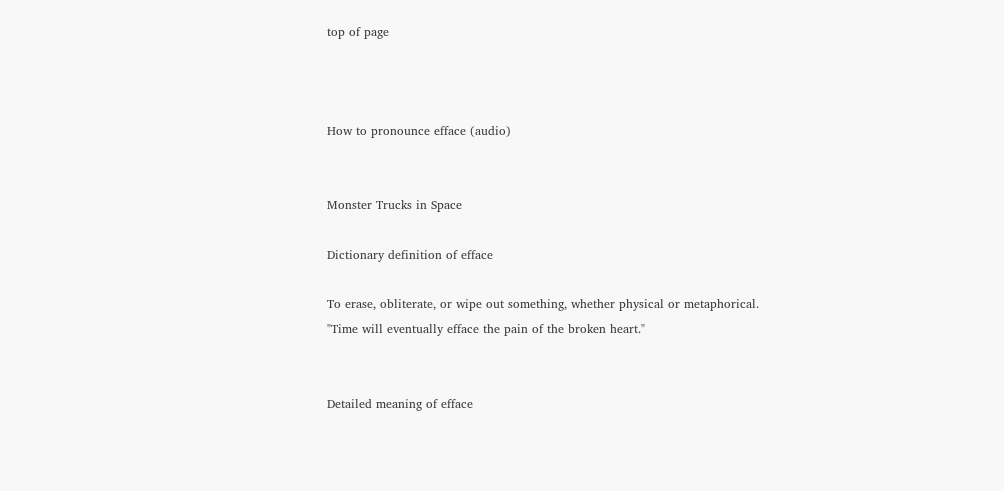top of page



How to pronounce efface (audio)


Monster Trucks in Space

Dictionary definition of efface

To erase, obliterate, or wipe out something, whether physical or metaphorical.
"Time will eventually efface the pain of the broken heart."


Detailed meaning of efface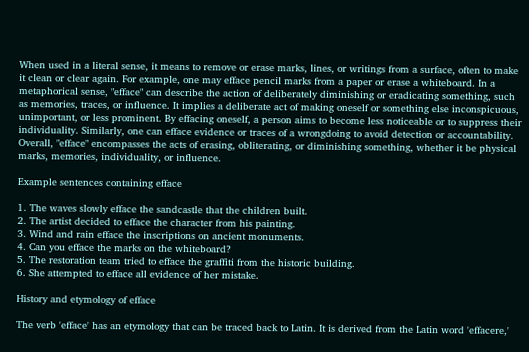When used in a literal sense, it means to remove or erase marks, lines, or writings from a surface, often to make it clean or clear again. For example, one may efface pencil marks from a paper or erase a whiteboard. In a metaphorical sense, "efface" can describe the action of deliberately diminishing or eradicating something, such as memories, traces, or influence. It implies a deliberate act of making oneself or something else inconspicuous, unimportant, or less prominent. By effacing oneself, a person aims to become less noticeable or to suppress their individuality. Similarly, one can efface evidence or traces of a wrongdoing to avoid detection or accountability. Overall, "efface" encompasses the acts of erasing, obliterating, or diminishing something, whether it be physical marks, memories, individuality, or influence.

Example sentences containing efface

1. The waves slowly efface the sandcastle that the children built.
2. The artist decided to efface the character from his painting.
3. Wind and rain efface the inscriptions on ancient monuments.
4. Can you efface the marks on the whiteboard?
5. The restoration team tried to efface the graffiti from the historic building.
6. She attempted to efface all evidence of her mistake.

History and etymology of efface

The verb 'efface' has an etymology that can be traced back to Latin. It is derived from the Latin word 'effacere,'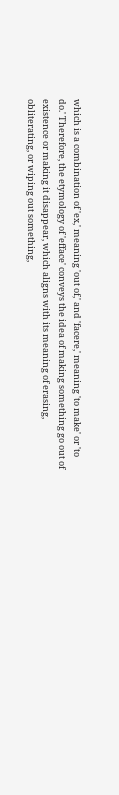which is a combination of 'ex,' meaning 'out of,' and 'facere,' meaning 'to make' or 'to do.' Therefore, the etymology of 'efface' conveys the idea of making something go out of existence or making it disappear, which aligns with its meaning of erasing, obliterating, or wiping out something,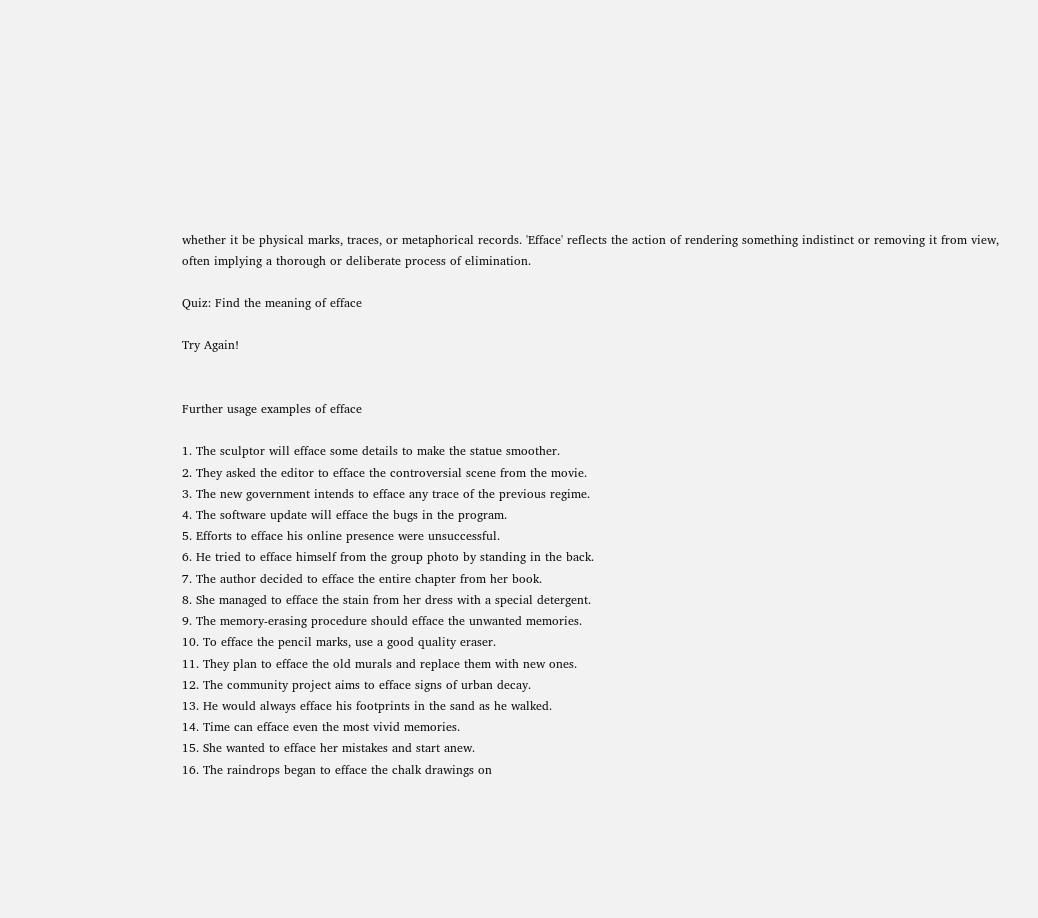whether it be physical marks, traces, or metaphorical records. 'Efface' reflects the action of rendering something indistinct or removing it from view, often implying a thorough or deliberate process of elimination.

Quiz: Find the meaning of efface

Try Again!


Further usage examples of efface

1. The sculptor will efface some details to make the statue smoother.
2. They asked the editor to efface the controversial scene from the movie.
3. The new government intends to efface any trace of the previous regime.
4. The software update will efface the bugs in the program.
5. Efforts to efface his online presence were unsuccessful.
6. He tried to efface himself from the group photo by standing in the back.
7. The author decided to efface the entire chapter from her book.
8. She managed to efface the stain from her dress with a special detergent.
9. The memory-erasing procedure should efface the unwanted memories.
10. To efface the pencil marks, use a good quality eraser.
11. They plan to efface the old murals and replace them with new ones.
12. The community project aims to efface signs of urban decay.
13. He would always efface his footprints in the sand as he walked.
14. Time can efface even the most vivid memories.
15. She wanted to efface her mistakes and start anew.
16. The raindrops began to efface the chalk drawings on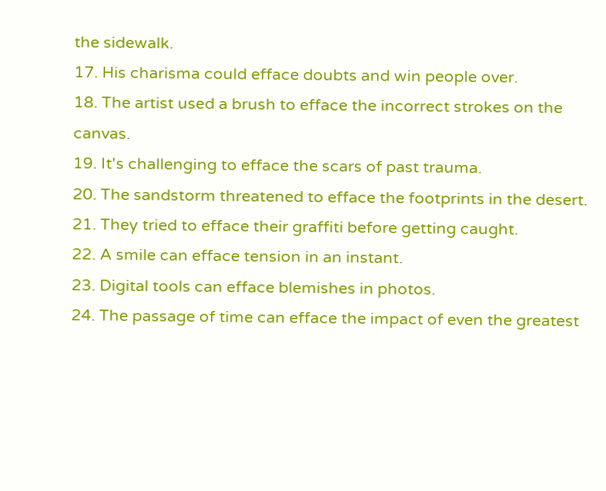the sidewalk.
17. His charisma could efface doubts and win people over.
18. The artist used a brush to efface the incorrect strokes on the canvas.
19. It's challenging to efface the scars of past trauma.
20. The sandstorm threatened to efface the footprints in the desert.
21. They tried to efface their graffiti before getting caught.
22. A smile can efface tension in an instant.
23. Digital tools can efface blemishes in photos.
24. The passage of time can efface the impact of even the greatest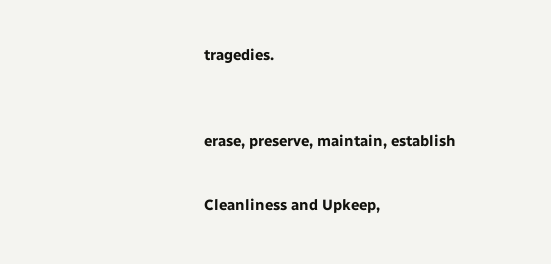tragedies.



erase, preserve, maintain, establish


Cleanliness and Upkeep,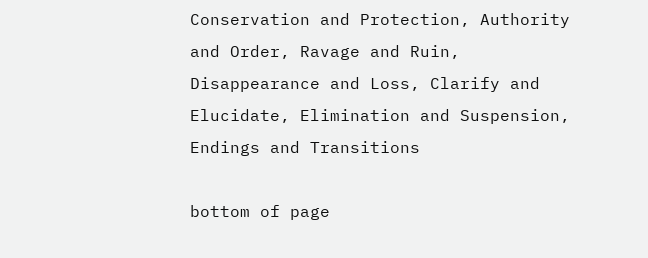Conservation and Protection, Authority and Order, Ravage and Ruin, Disappearance and Loss, Clarify and Elucidate, Elimination and Suspension, Endings and Transitions

bottom of page